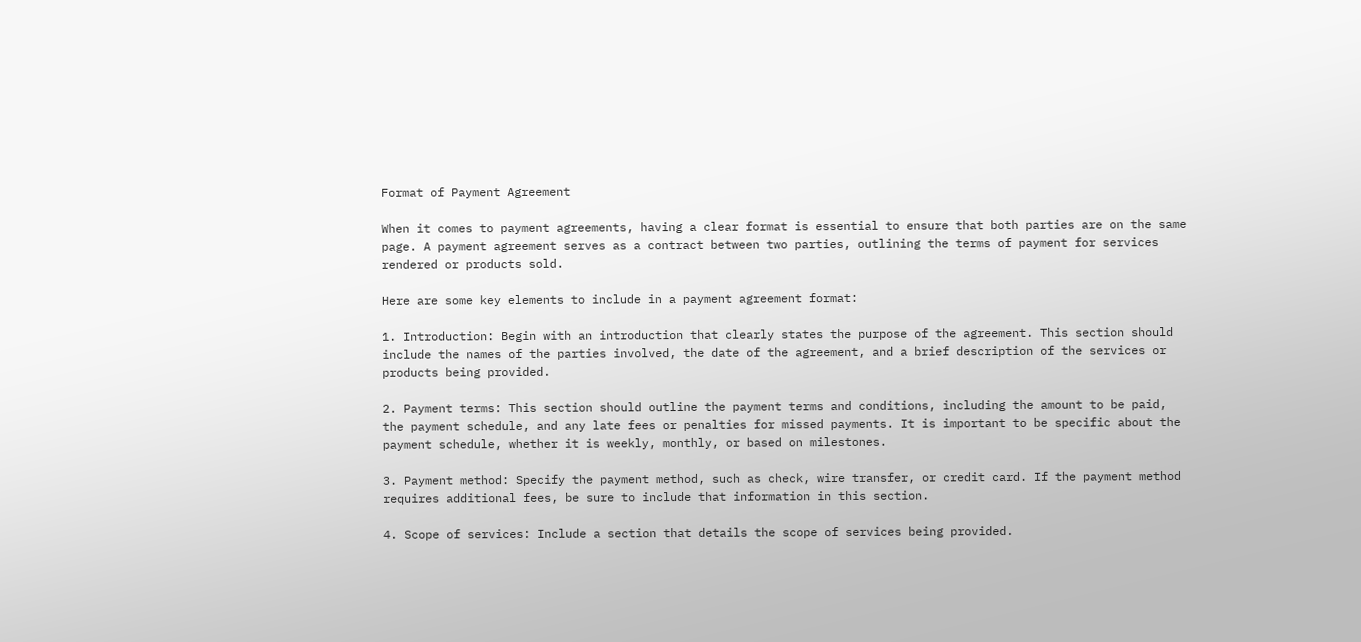Format of Payment Agreement

When it comes to payment agreements, having a clear format is essential to ensure that both parties are on the same page. A payment agreement serves as a contract between two parties, outlining the terms of payment for services rendered or products sold.

Here are some key elements to include in a payment agreement format:

1. Introduction: Begin with an introduction that clearly states the purpose of the agreement. This section should include the names of the parties involved, the date of the agreement, and a brief description of the services or products being provided.

2. Payment terms: This section should outline the payment terms and conditions, including the amount to be paid, the payment schedule, and any late fees or penalties for missed payments. It is important to be specific about the payment schedule, whether it is weekly, monthly, or based on milestones.

3. Payment method: Specify the payment method, such as check, wire transfer, or credit card. If the payment method requires additional fees, be sure to include that information in this section.

4. Scope of services: Include a section that details the scope of services being provided.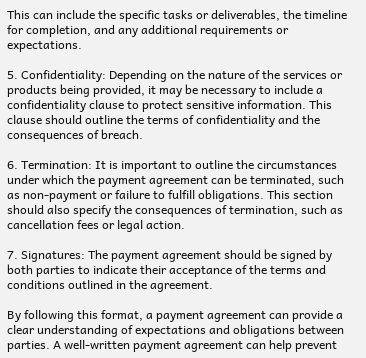This can include the specific tasks or deliverables, the timeline for completion, and any additional requirements or expectations.

5. Confidentiality: Depending on the nature of the services or products being provided, it may be necessary to include a confidentiality clause to protect sensitive information. This clause should outline the terms of confidentiality and the consequences of breach.

6. Termination: It is important to outline the circumstances under which the payment agreement can be terminated, such as non-payment or failure to fulfill obligations. This section should also specify the consequences of termination, such as cancellation fees or legal action.

7. Signatures: The payment agreement should be signed by both parties to indicate their acceptance of the terms and conditions outlined in the agreement.

By following this format, a payment agreement can provide a clear understanding of expectations and obligations between parties. A well-written payment agreement can help prevent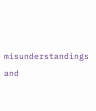misunderstandings and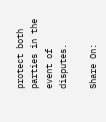protect both parties in the event of disputes.

Share On: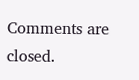Comments are closed.